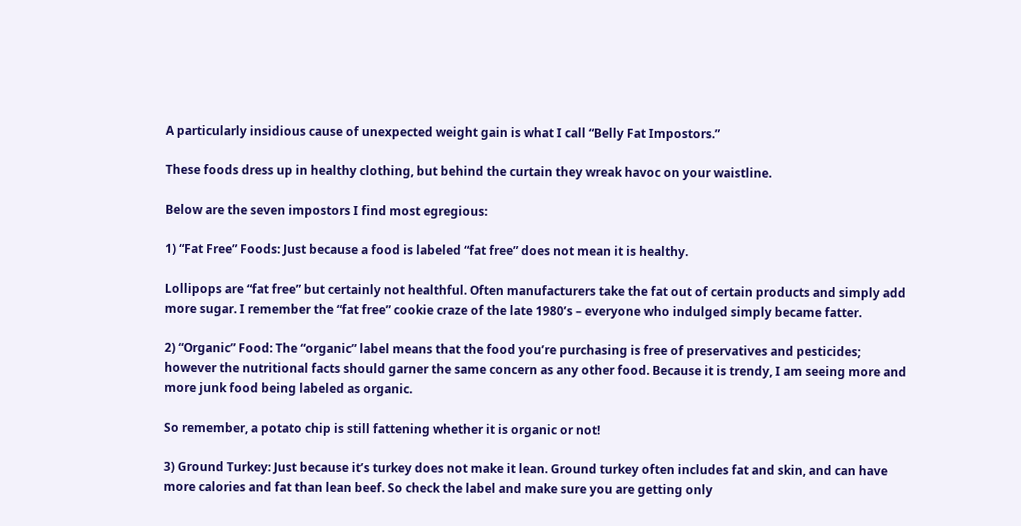A particularly insidious cause of unexpected weight gain is what I call “Belly Fat Impostors.”

These foods dress up in healthy clothing, but behind the curtain they wreak havoc on your waistline.

Below are the seven impostors I find most egregious:

1) “Fat Free” Foods: Just because a food is labeled “fat free” does not mean it is healthy.

Lollipops are “fat free” but certainly not healthful. Often manufacturers take the fat out of certain products and simply add more sugar. I remember the “fat free” cookie craze of the late 1980’s – everyone who indulged simply became fatter.

2) “Organic” Food: The “organic” label means that the food you’re purchasing is free of preservatives and pesticides; however the nutritional facts should garner the same concern as any other food. Because it is trendy, I am seeing more and more junk food being labeled as organic.

So remember, a potato chip is still fattening whether it is organic or not!

3) Ground Turkey: Just because it’s turkey does not make it lean. Ground turkey often includes fat and skin, and can have more calories and fat than lean beef. So check the label and make sure you are getting only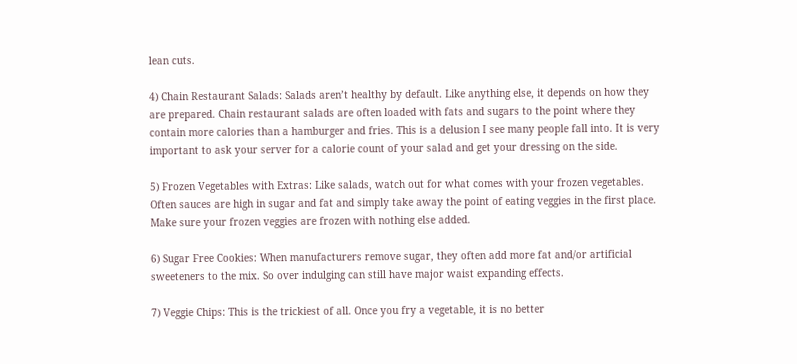lean cuts.

4) Chain Restaurant Salads: Salads aren’t healthy by default. Like anything else, it depends on how they are prepared. Chain restaurant salads are often loaded with fats and sugars to the point where they contain more calories than a hamburger and fries. This is a delusion I see many people fall into. It is very important to ask your server for a calorie count of your salad and get your dressing on the side.

5) Frozen Vegetables with Extras: Like salads, watch out for what comes with your frozen vegetables. Often sauces are high in sugar and fat and simply take away the point of eating veggies in the first place. Make sure your frozen veggies are frozen with nothing else added.

6) Sugar Free Cookies: When manufacturers remove sugar, they often add more fat and/or artificial sweeteners to the mix. So over indulging can still have major waist expanding effects.

7) Veggie Chips: This is the trickiest of all. Once you fry a vegetable, it is no better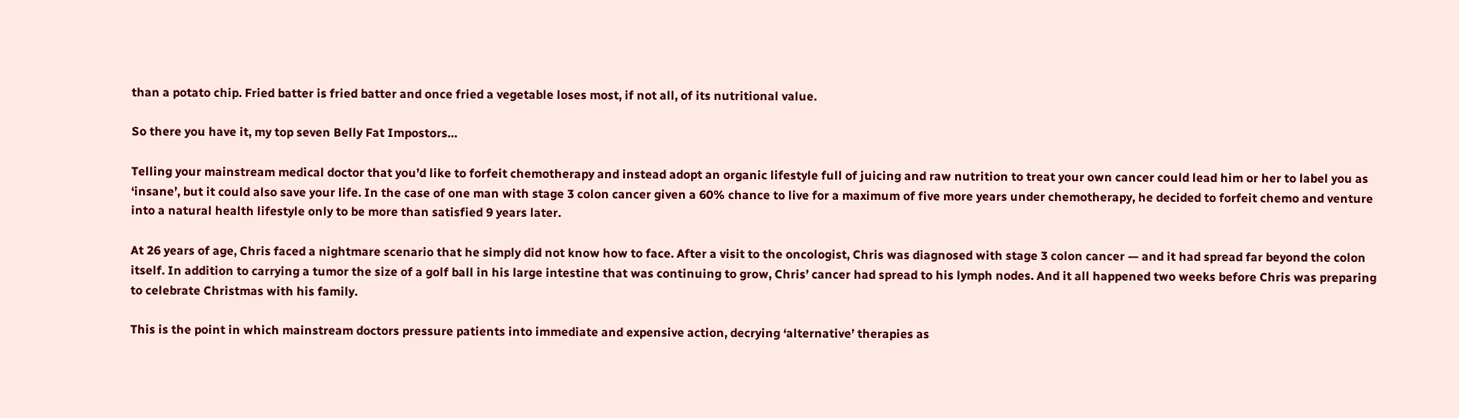than a potato chip. Fried batter is fried batter and once fried a vegetable loses most, if not all, of its nutritional value.

So there you have it, my top seven Belly Fat Impostors…

Telling your mainstream medical doctor that you’d like to forfeit chemotherapy and instead adopt an organic lifestyle full of juicing and raw nutrition to treat your own cancer could lead him or her to label you as ‘insane’, but it could also save your life. In the case of one man with stage 3 colon cancer given a 60% chance to live for a maximum of five more years under chemotherapy, he decided to forfeit chemo and venture into a natural health lifestyle only to be more than satisfied 9 years later.

At 26 years of age, Chris faced a nightmare scenario that he simply did not know how to face. After a visit to the oncologist, Chris was diagnosed with stage 3 colon cancer — and it had spread far beyond the colon itself. In addition to carrying a tumor the size of a golf ball in his large intestine that was continuing to grow, Chris’ cancer had spread to his lymph nodes. And it all happened two weeks before Chris was preparing to celebrate Christmas with his family.

This is the point in which mainstream doctors pressure patients into immediate and expensive action, decrying ‘alternative’ therapies as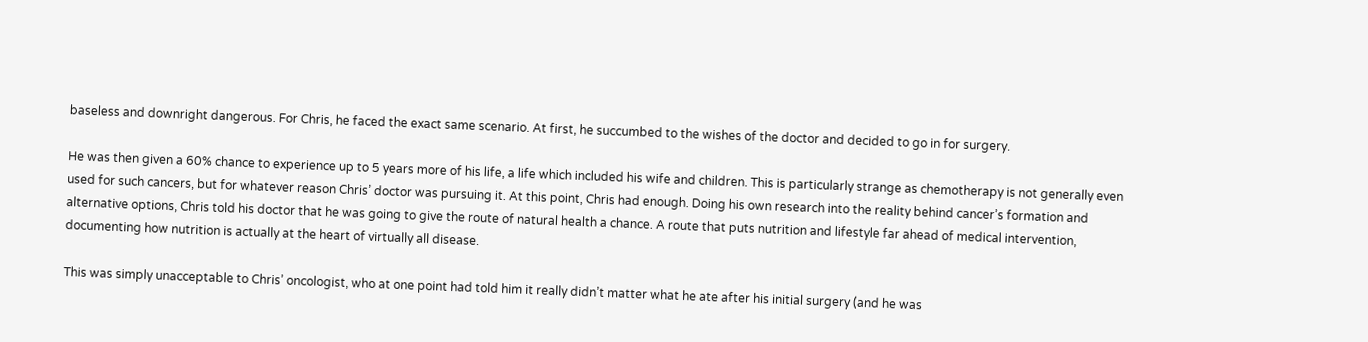baseless and downright dangerous. For Chris, he faced the exact same scenario. At first, he succumbed to the wishes of the doctor and decided to go in for surgery.

He was then given a 60% chance to experience up to 5 years more of his life, a life which included his wife and children. This is particularly strange as chemotherapy is not generally even used for such cancers, but for whatever reason Chris’ doctor was pursuing it. At this point, Chris had enough. Doing his own research into the reality behind cancer’s formation and alternative options, Chris told his doctor that he was going to give the route of natural health a chance. A route that puts nutrition and lifestyle far ahead of medical intervention, documenting how nutrition is actually at the heart of virtually all disease.

This was simply unacceptable to Chris’ oncologist, who at one point had told him it really didn’t matter what he ate after his initial surgery (and he was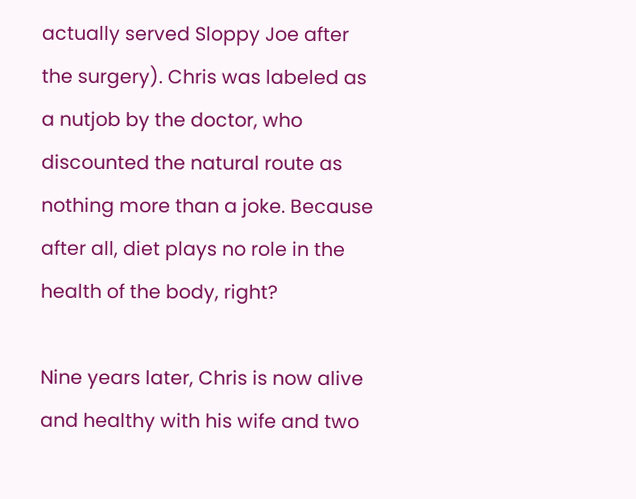actually served Sloppy Joe after the surgery). Chris was labeled as a nutjob by the doctor, who discounted the natural route as nothing more than a joke. Because after all, diet plays no role in the health of the body, right?

Nine years later, Chris is now alive and healthy with his wife and two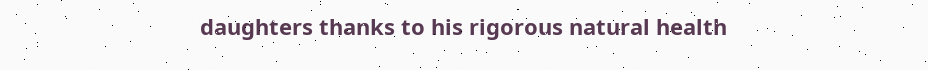daughters thanks to his rigorous natural health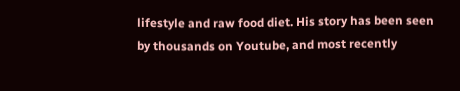lifestyle and raw food diet. His story has been seen by thousands on Youtube, and most recently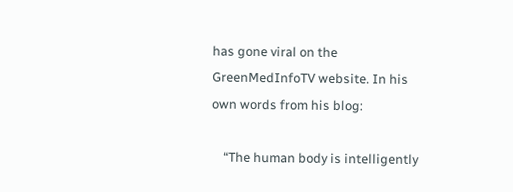has gone viral on the GreenMedInfoTV website. In his own words from his blog:

    “The human body is intelligently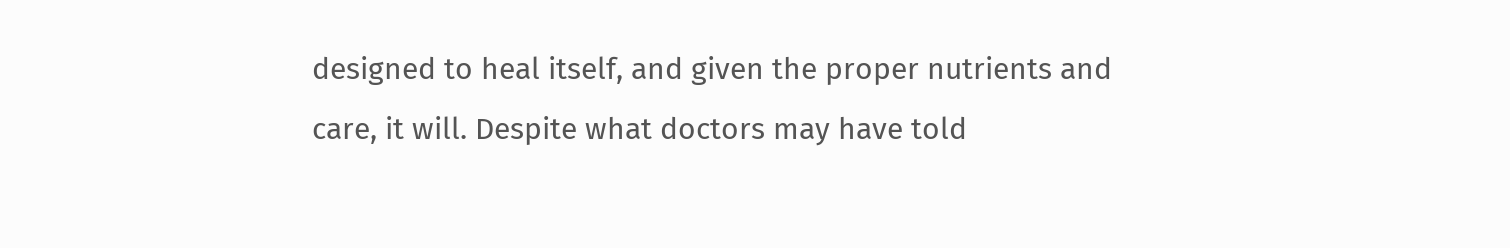designed to heal itself, and given the proper nutrients and care, it will. Despite what doctors may have told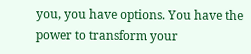you, you have options. You have the power to transform your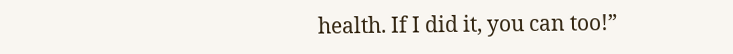health. If I did it, you can too!”